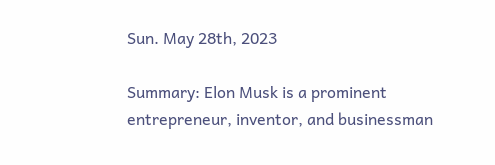Sun. May 28th, 2023

Summary: Elon Musk is a prominent entrepreneur, inventor, and businessman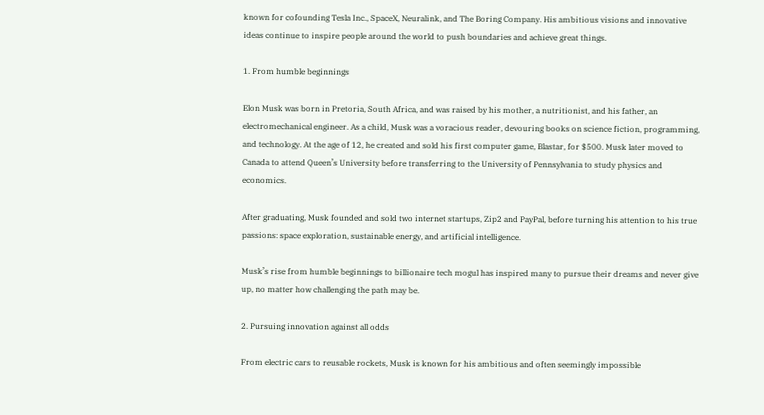known for cofounding Tesla Inc., SpaceX, Neuralink, and The Boring Company. His ambitious visions and innovative ideas continue to inspire people around the world to push boundaries and achieve great things.

1. From humble beginnings

Elon Musk was born in Pretoria, South Africa, and was raised by his mother, a nutritionist, and his father, an electromechanical engineer. As a child, Musk was a voracious reader, devouring books on science fiction, programming, and technology. At the age of 12, he created and sold his first computer game, Blastar, for $500. Musk later moved to Canada to attend Queen’s University before transferring to the University of Pennsylvania to study physics and economics.

After graduating, Musk founded and sold two internet startups, Zip2 and PayPal, before turning his attention to his true passions: space exploration, sustainable energy, and artificial intelligence.

Musk’s rise from humble beginnings to billionaire tech mogul has inspired many to pursue their dreams and never give up, no matter how challenging the path may be.

2. Pursuing innovation against all odds

From electric cars to reusable rockets, Musk is known for his ambitious and often seemingly impossible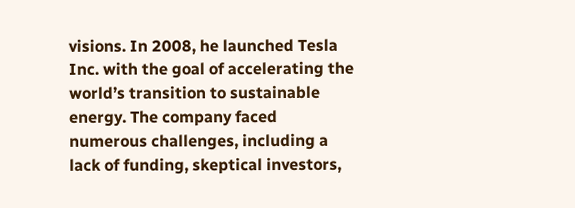visions. In 2008, he launched Tesla Inc. with the goal of accelerating the world’s transition to sustainable energy. The company faced numerous challenges, including a lack of funding, skeptical investors,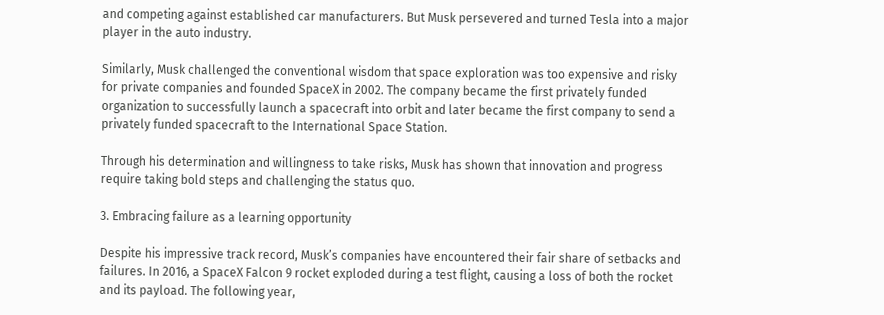and competing against established car manufacturers. But Musk persevered and turned Tesla into a major player in the auto industry.

Similarly, Musk challenged the conventional wisdom that space exploration was too expensive and risky for private companies and founded SpaceX in 2002. The company became the first privately funded organization to successfully launch a spacecraft into orbit and later became the first company to send a privately funded spacecraft to the International Space Station.

Through his determination and willingness to take risks, Musk has shown that innovation and progress require taking bold steps and challenging the status quo.

3. Embracing failure as a learning opportunity

Despite his impressive track record, Musk’s companies have encountered their fair share of setbacks and failures. In 2016, a SpaceX Falcon 9 rocket exploded during a test flight, causing a loss of both the rocket and its payload. The following year,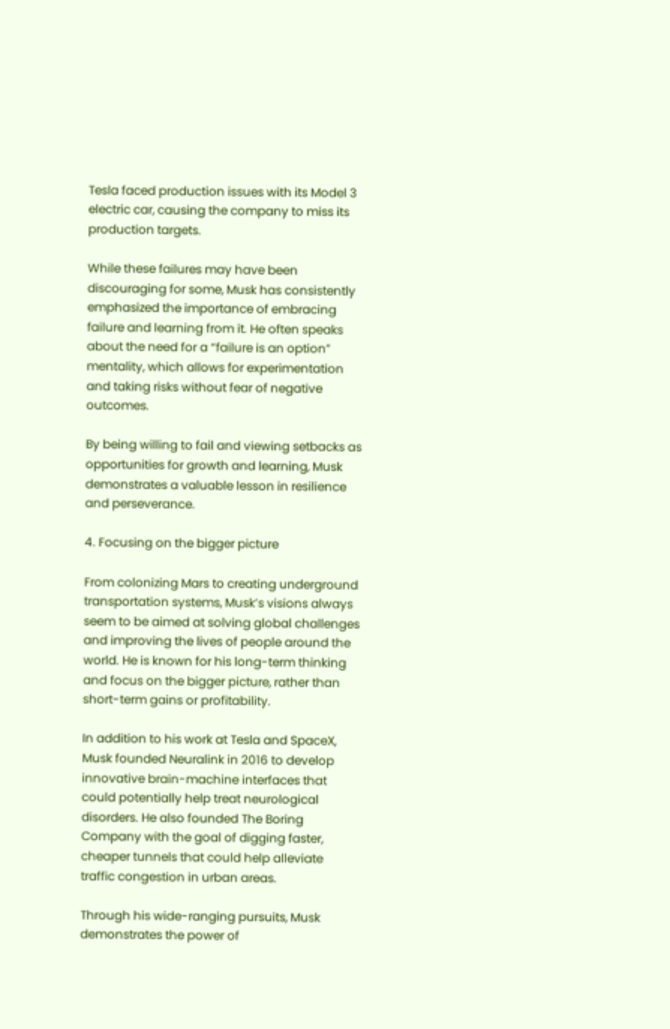Tesla faced production issues with its Model 3 electric car, causing the company to miss its production targets.

While these failures may have been discouraging for some, Musk has consistently emphasized the importance of embracing failure and learning from it. He often speaks about the need for a “failure is an option” mentality, which allows for experimentation and taking risks without fear of negative outcomes.

By being willing to fail and viewing setbacks as opportunities for growth and learning, Musk demonstrates a valuable lesson in resilience and perseverance.

4. Focusing on the bigger picture

From colonizing Mars to creating underground transportation systems, Musk’s visions always seem to be aimed at solving global challenges and improving the lives of people around the world. He is known for his long-term thinking and focus on the bigger picture, rather than short-term gains or profitability.

In addition to his work at Tesla and SpaceX, Musk founded Neuralink in 2016 to develop innovative brain-machine interfaces that could potentially help treat neurological disorders. He also founded The Boring Company with the goal of digging faster, cheaper tunnels that could help alleviate traffic congestion in urban areas.

Through his wide-ranging pursuits, Musk demonstrates the power of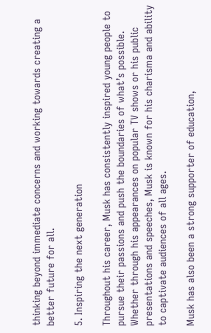thinking beyond immediate concerns and working towards creating a better future for all.

5. Inspiring the next generation

Throughout his career, Musk has consistently inspired young people to pursue their passions and push the boundaries of what’s possible. Whether through his appearances on popular TV shows or his public presentations and speeches, Musk is known for his charisma and ability to captivate audiences of all ages.

Musk has also been a strong supporter of education,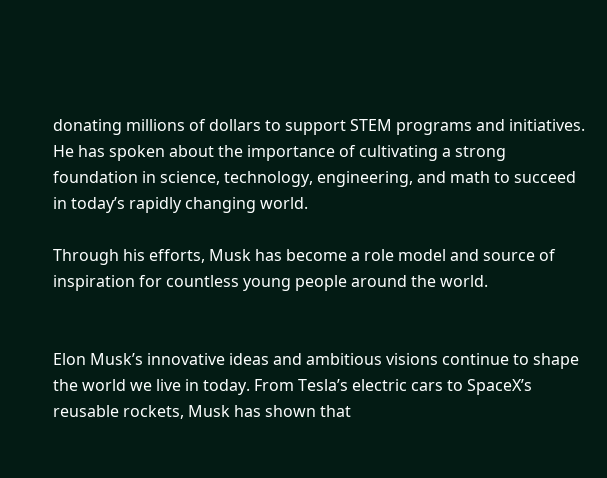donating millions of dollars to support STEM programs and initiatives. He has spoken about the importance of cultivating a strong foundation in science, technology, engineering, and math to succeed in today’s rapidly changing world.

Through his efforts, Musk has become a role model and source of inspiration for countless young people around the world.


Elon Musk’s innovative ideas and ambitious visions continue to shape the world we live in today. From Tesla’s electric cars to SpaceX’s reusable rockets, Musk has shown that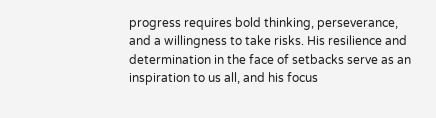progress requires bold thinking, perseverance, and a willingness to take risks. His resilience and determination in the face of setbacks serve as an inspiration to us all, and his focus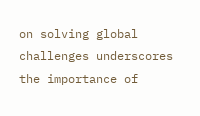on solving global challenges underscores the importance of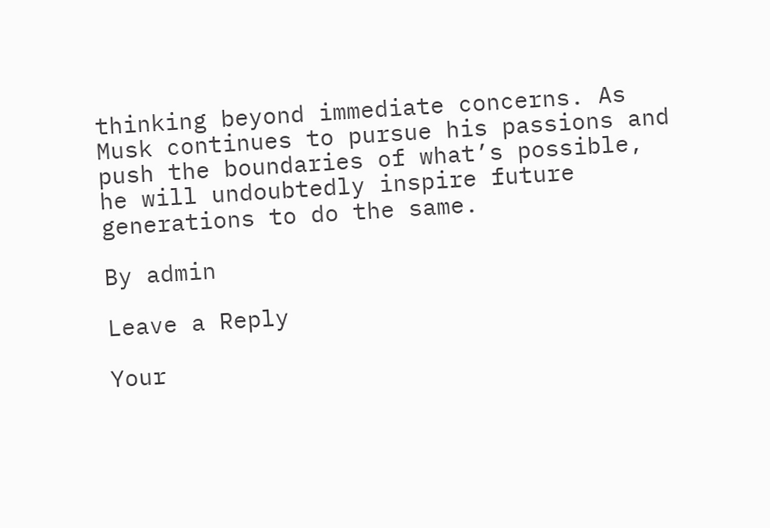thinking beyond immediate concerns. As Musk continues to pursue his passions and push the boundaries of what’s possible, he will undoubtedly inspire future generations to do the same.

By admin

Leave a Reply

Your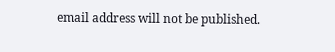email address will not be published.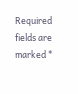Required fields are marked *